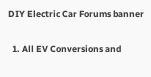DIY Electric Car Forums banner


  1. All EV Conversions and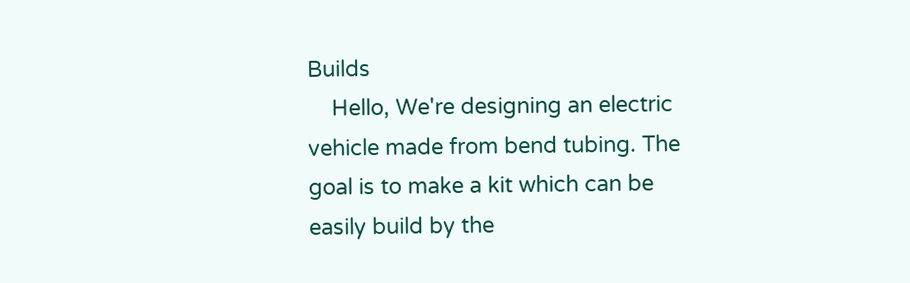Builds
    Hello, We're designing an electric vehicle made from bend tubing. The goal is to make a kit which can be easily build by the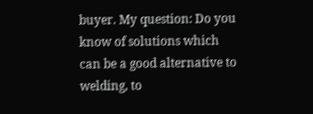buyer. My question: Do you know of solutions which can be a good alternative to welding, to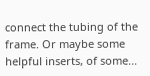connect the tubing of the frame. Or maybe some helpful inserts, of some...